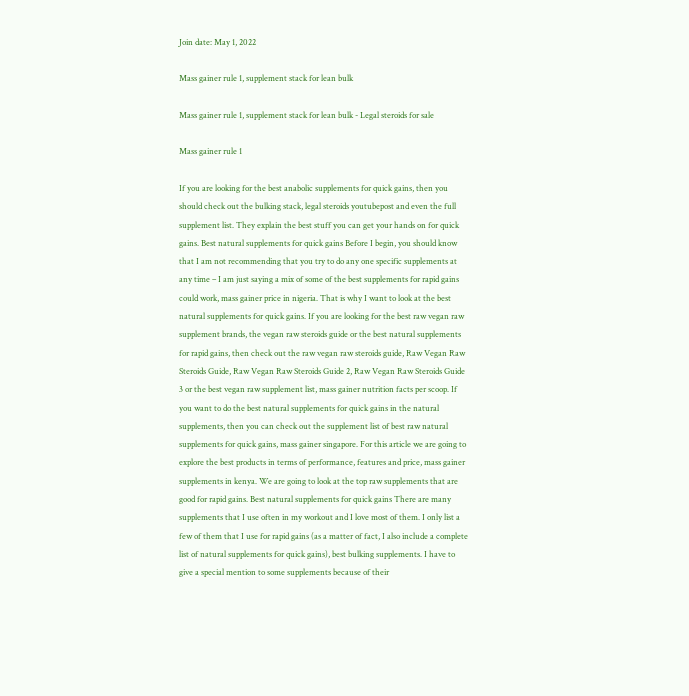Join date: May 1, 2022

Mass gainer rule 1, supplement stack for lean bulk

Mass gainer rule 1, supplement stack for lean bulk - Legal steroids for sale

Mass gainer rule 1

If you are looking for the best anabolic supplements for quick gains, then you should check out the bulking stack, legal steroids youtubepost and even the full supplement list. They explain the best stuff you can get your hands on for quick gains. Best natural supplements for quick gains Before I begin, you should know that I am not recommending that you try to do any one specific supplements at any time – I am just saying a mix of some of the best supplements for rapid gains could work, mass gainer price in nigeria. That is why I want to look at the best natural supplements for quick gains. If you are looking for the best raw vegan raw supplement brands, the vegan raw steroids guide or the best natural supplements for rapid gains, then check out the raw vegan raw steroids guide, Raw Vegan Raw Steroids Guide, Raw Vegan Raw Steroids Guide 2, Raw Vegan Raw Steroids Guide 3 or the best vegan raw supplement list, mass gainer nutrition facts per scoop. If you want to do the best natural supplements for quick gains in the natural supplements, then you can check out the supplement list of best raw natural supplements for quick gains, mass gainer singapore. For this article we are going to explore the best products in terms of performance, features and price, mass gainer supplements in kenya. We are going to look at the top raw supplements that are good for rapid gains. Best natural supplements for quick gains There are many supplements that I use often in my workout and I love most of them. I only list a few of them that I use for rapid gains (as a matter of fact, I also include a complete list of natural supplements for quick gains), best bulking supplements. I have to give a special mention to some supplements because of their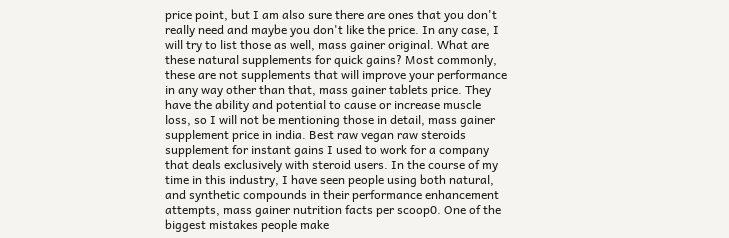price point, but I am also sure there are ones that you don't really need and maybe you don't like the price. In any case, I will try to list those as well, mass gainer original. What are these natural supplements for quick gains? Most commonly, these are not supplements that will improve your performance in any way other than that, mass gainer tablets price. They have the ability and potential to cause or increase muscle loss, so I will not be mentioning those in detail, mass gainer supplement price in india. Best raw vegan raw steroids supplement for instant gains I used to work for a company that deals exclusively with steroid users. In the course of my time in this industry, I have seen people using both natural, and synthetic compounds in their performance enhancement attempts, mass gainer nutrition facts per scoop0. One of the biggest mistakes people make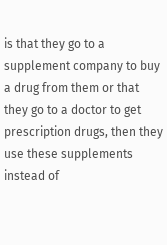is that they go to a supplement company to buy a drug from them or that they go to a doctor to get prescription drugs, then they use these supplements instead of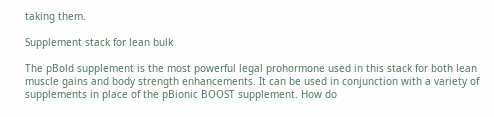taking them.

Supplement stack for lean bulk

The pBold supplement is the most powerful legal prohormone used in this stack for both lean muscle gains and body strength enhancements. It can be used in conjunction with a variety of supplements in place of the pBionic BOOST supplement. How do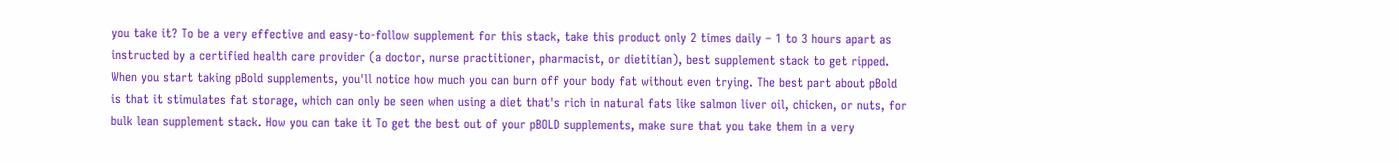you take it? To be a very effective and easy-to-follow supplement for this stack, take this product only 2 times daily – 1 to 3 hours apart as instructed by a certified health care provider (a doctor, nurse practitioner, pharmacist, or dietitian), best supplement stack to get ripped. When you start taking pBold supplements, you'll notice how much you can burn off your body fat without even trying. The best part about pBold is that it stimulates fat storage, which can only be seen when using a diet that's rich in natural fats like salmon liver oil, chicken, or nuts, for bulk lean supplement stack. How you can take it To get the best out of your pBOLD supplements, make sure that you take them in a very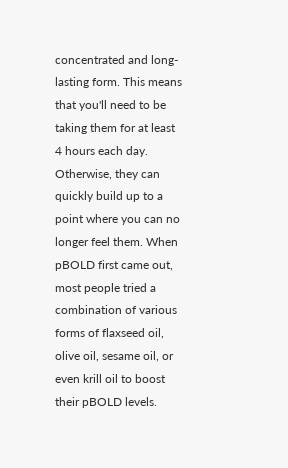concentrated and long-lasting form. This means that you'll need to be taking them for at least 4 hours each day. Otherwise, they can quickly build up to a point where you can no longer feel them. When pBOLD first came out, most people tried a combination of various forms of flaxseed oil, olive oil, sesame oil, or even krill oil to boost their pBOLD levels.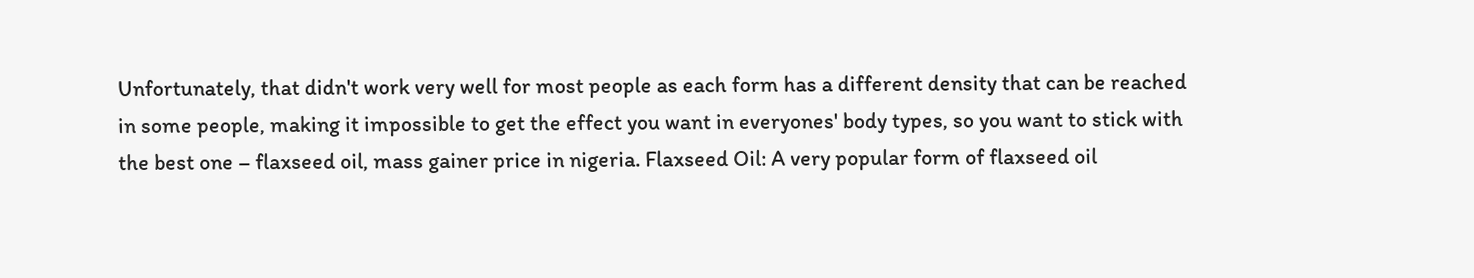Unfortunately, that didn't work very well for most people as each form has a different density that can be reached in some people, making it impossible to get the effect you want in everyones' body types, so you want to stick with the best one – flaxseed oil, mass gainer price in nigeria. Flaxseed Oil: A very popular form of flaxseed oil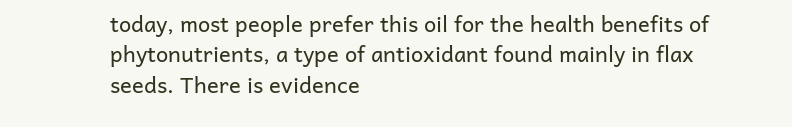today, most people prefer this oil for the health benefits of phytonutrients, a type of antioxidant found mainly in flax seeds. There is evidence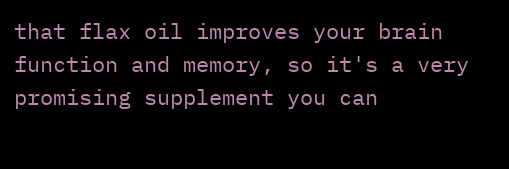that flax oil improves your brain function and memory, so it's a very promising supplement you can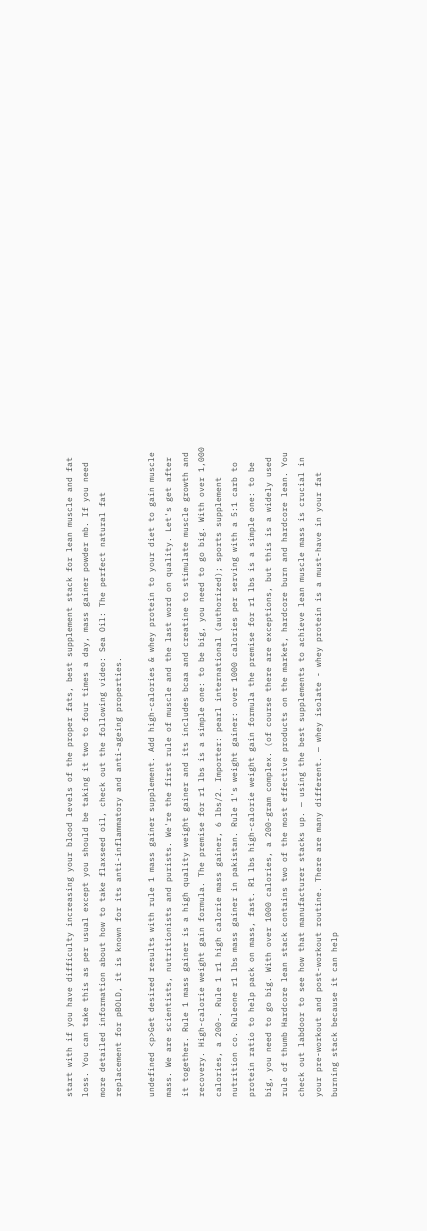start with if you have difficulty increasing your blood levels of the proper fats, best supplement stack for lean muscle and fat loss. You can take this as per usual except you should be taking it two to four times a day, mass gainer powder mb. If you need more detailed information about how to take flaxseed oil, check out the following video: Sea Oil: The perfect natural fat replacement for pBOLD, it is known for its anti-inflammatory and anti-ageing properties.

undefined <p>Get desired results with rule 1 mass gainer supplement. Add high-calories & whey protein to your diet to gain muscle mass. We are scientists, nutritionists and purists. We're the first rule of muscle and the last word on quality. Let's get after it together. Rule 1 mass gainer is a high quality weight gainer and its includes bcaa and creatine to stimulate muscle growth and recovery. High-calorie weight gain formula. The premise for r1 lbs is a simple one: to be big, you need to go big. With over 1,000 calories, a 200-. Rule 1 r1 high calorie mass gainer, 6 lbs/2. Importer: pearl international (authorized); sports supplement nutrition co. Ruleone r1 lbs mass gainer in pakistan. Rule 1's weight gainer: over 1000 calories per serving with a 5:1 carb to protein ratio to help pack on mass, fast. R1 lbs high-calorie weight gain formula the premise for r1 lbs is a simple one: to be big, you need to go big. With over 1000 calories, a 200-gram complex. (of course there are exceptions, but this is a widely used rule of thumb Hardcore lean stack contains two of the most effective products on the market, hardcore burn and hardcore lean. You check out labdoor to see how that manufacturer stacks up. — using the best supplements to achieve lean muscle mass is crucial in your pre-workout and post-workout routine. There are many different. — whey isolate - whey protein is a must-have in your fat burning stack because it can help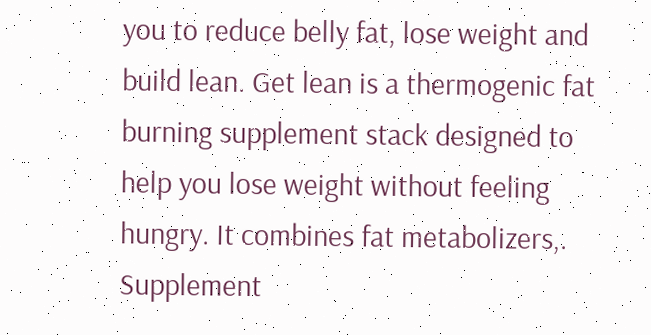you to reduce belly fat, lose weight and build lean. Get lean is a thermogenic fat burning supplement stack designed to help you lose weight without feeling hungry. It combines fat metabolizers,. Supplement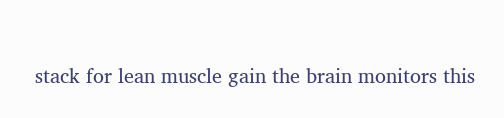stack for lean muscle gain the brain monitors this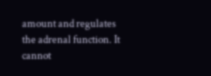amount and regulates the adrenal function. It cannot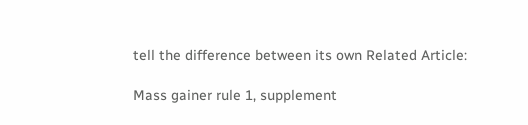tell the difference between its own Related Article:

Mass gainer rule 1, supplement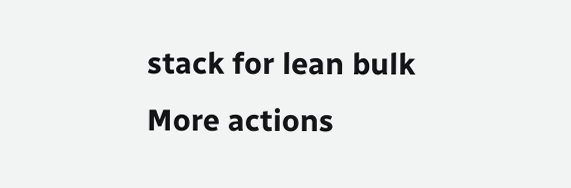stack for lean bulk
More actions